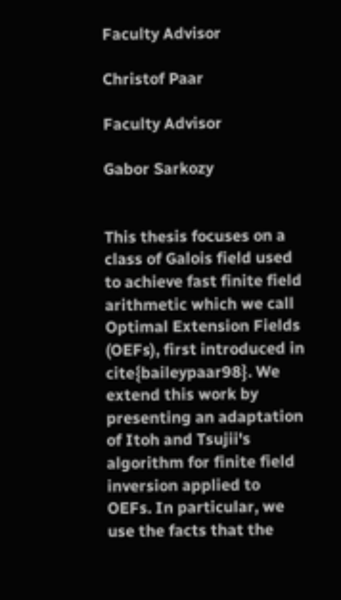Faculty Advisor

Christof Paar

Faculty Advisor

Gabor Sarkozy


This thesis focuses on a class of Galois field used to achieve fast finite field arithmetic which we call Optimal Extension Fields (OEFs), first introduced in cite{baileypaar98}. We extend this work by presenting an adaptation of Itoh and Tsujii's algorithm for finite field inversion applied to OEFs. In particular, we use the facts that the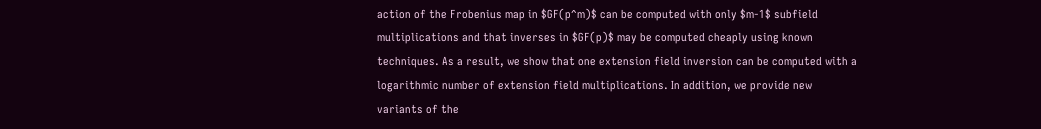action of the Frobenius map in $GF(p^m)$ can be computed with only $m-1$ subfield multiplications and that inverses in $GF(p)$ may be computed cheaply using known techniques. As a result, we show that one extension field inversion can be computed with a logarithmic number of extension field multiplications. In addition, we provide new variants of the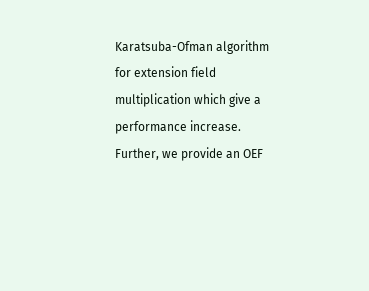Karatsuba-Ofman algorithm for extension field multiplication which give a performance increase. Further, we provide an OEF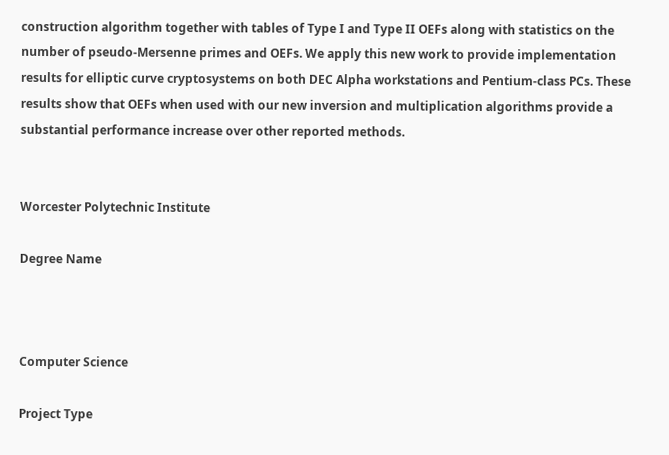construction algorithm together with tables of Type I and Type II OEFs along with statistics on the number of pseudo-Mersenne primes and OEFs. We apply this new work to provide implementation results for elliptic curve cryptosystems on both DEC Alpha workstations and Pentium-class PCs. These results show that OEFs when used with our new inversion and multiplication algorithms provide a substantial performance increase over other reported methods.


Worcester Polytechnic Institute

Degree Name



Computer Science

Project Type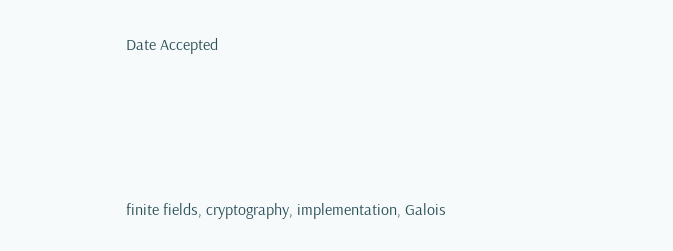Date Accepted





finite fields, cryptography, implementation, Galois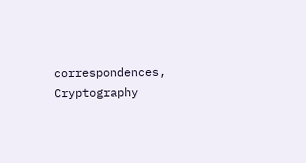correspondences, Cryptography